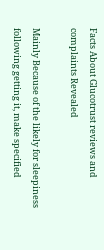Facts About Glucotrust reviews and complaints Revealed

Mainly Because of the likely for sleepiness following getting it, make specified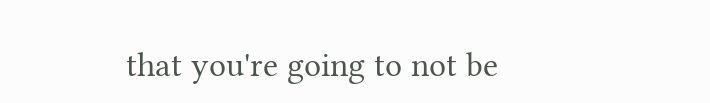that you're going to not be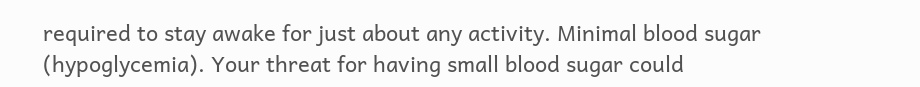required to stay awake for just about any activity. Minimal blood sugar (hypoglycemia). Your threat for having small blood sugar could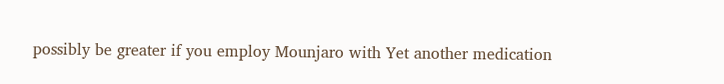possibly be greater if you employ Mounjaro with Yet another medication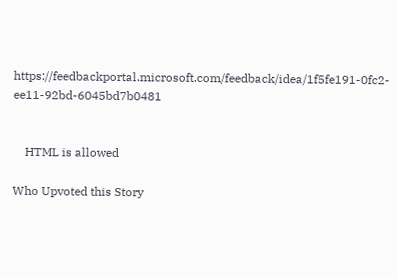https://feedbackportal.microsoft.com/feedback/idea/1f5fe191-0fc2-ee11-92bd-6045bd7b0481


    HTML is allowed

Who Upvoted this Story